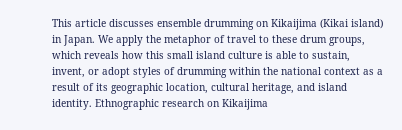This article discusses ensemble drumming on Kikaijima (Kikai island) in Japan. We apply the metaphor of travel to these drum groups, which reveals how this small island culture is able to sustain, invent, or adopt styles of drumming within the national context as a result of its geographic location, cultural heritage, and island identity. Ethnographic research on Kikaijima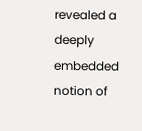revealed a deeply embedded notion of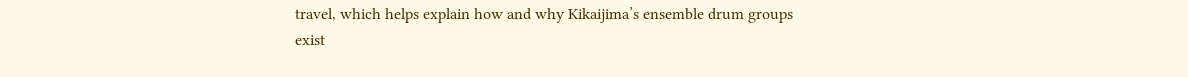travel, which helps explain how and why Kikaijima’s ensemble drum groups exist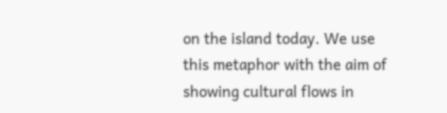on the island today. We use this metaphor with the aim of showing cultural flows in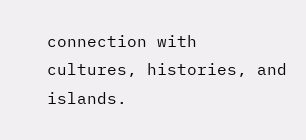connection with cultures, histories, and islands.